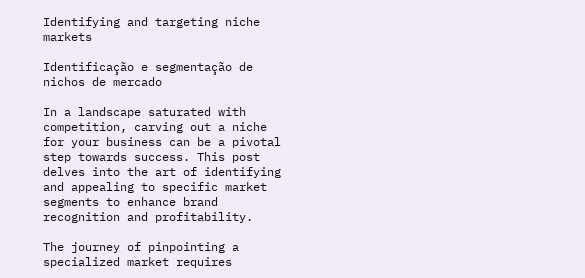Identifying and targeting niche markets

Identificação e segmentação de nichos de mercado

In a landscape saturated with competition, carving out a niche for your business can be a pivotal step towards success. This post delves into the art of identifying and appealing to specific market segments to enhance brand recognition and profitability.

The journey of pinpointing a specialized market requires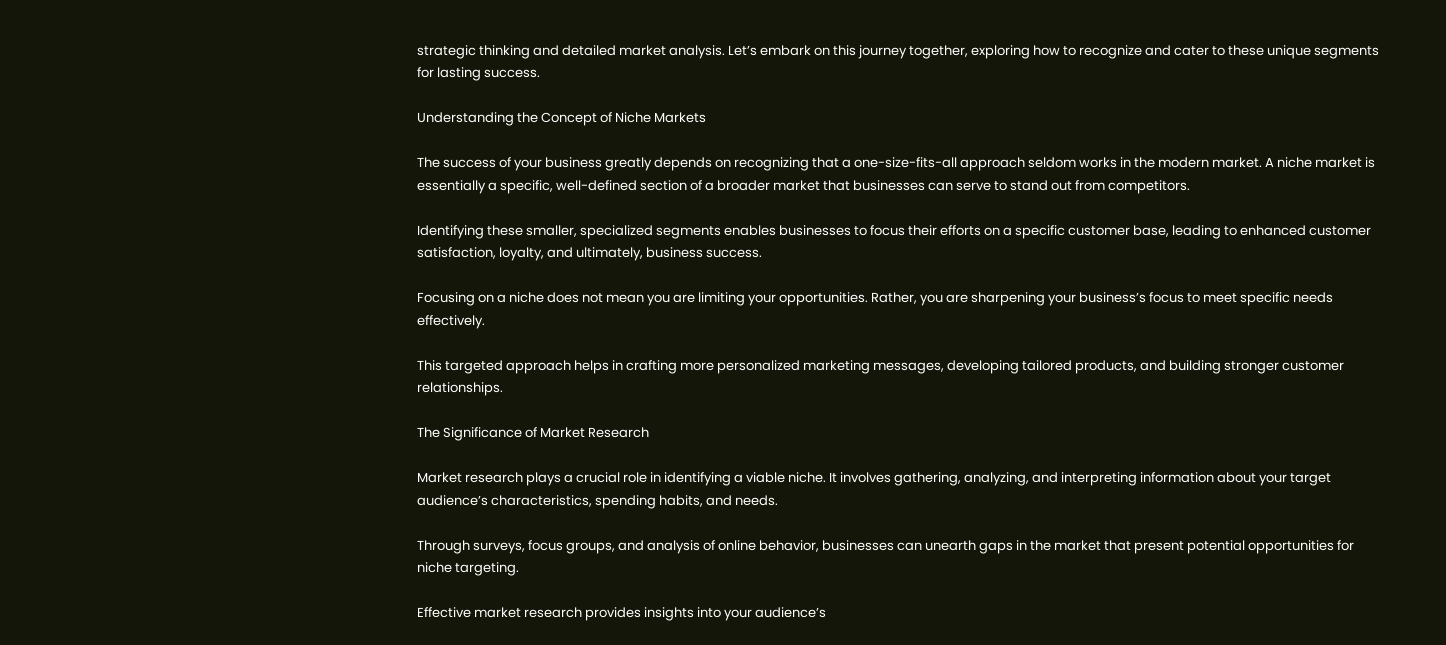strategic thinking and detailed market analysis. Let’s embark on this journey together, exploring how to recognize and cater to these unique segments for lasting success.

Understanding the Concept of Niche Markets

The success of your business greatly depends on recognizing that a one-size-fits-all approach seldom works in the modern market. A niche market is essentially a specific, well-defined section of a broader market that businesses can serve to stand out from competitors.

Identifying these smaller, specialized segments enables businesses to focus their efforts on a specific customer base, leading to enhanced customer satisfaction, loyalty, and ultimately, business success.

Focusing on a niche does not mean you are limiting your opportunities. Rather, you are sharpening your business’s focus to meet specific needs effectively.

This targeted approach helps in crafting more personalized marketing messages, developing tailored products, and building stronger customer relationships.

The Significance of Market Research

Market research plays a crucial role in identifying a viable niche. It involves gathering, analyzing, and interpreting information about your target audience’s characteristics, spending habits, and needs.

Through surveys, focus groups, and analysis of online behavior, businesses can unearth gaps in the market that present potential opportunities for niche targeting.

Effective market research provides insights into your audience’s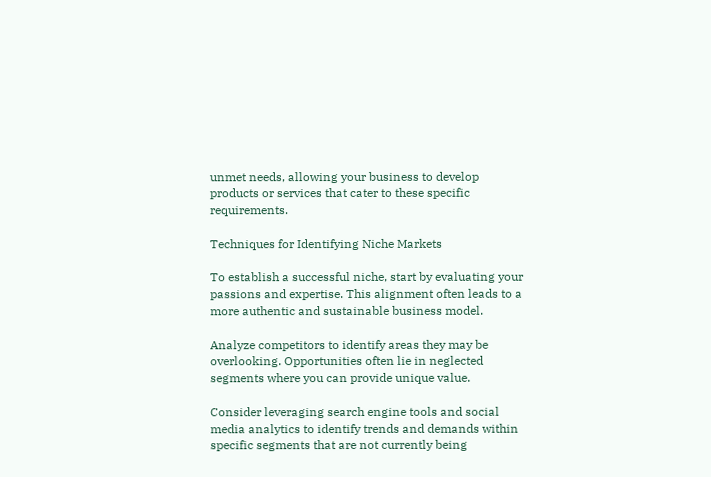unmet needs, allowing your business to develop products or services that cater to these specific requirements.

Techniques for Identifying Niche Markets

To establish a successful niche, start by evaluating your passions and expertise. This alignment often leads to a more authentic and sustainable business model.

Analyze competitors to identify areas they may be overlooking. Opportunities often lie in neglected segments where you can provide unique value.

Consider leveraging search engine tools and social media analytics to identify trends and demands within specific segments that are not currently being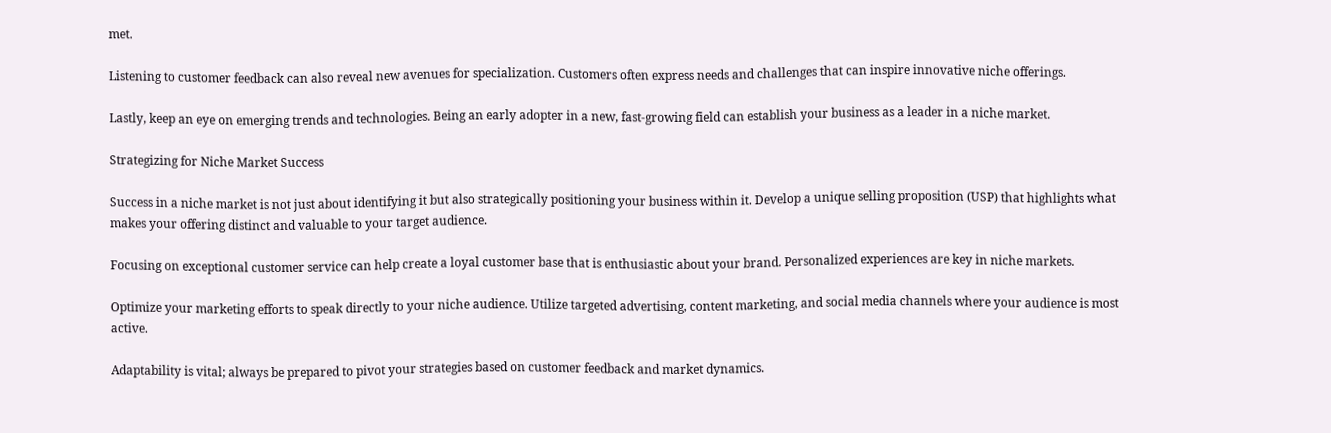met.

Listening to customer feedback can also reveal new avenues for specialization. Customers often express needs and challenges that can inspire innovative niche offerings.

Lastly, keep an eye on emerging trends and technologies. Being an early adopter in a new, fast-growing field can establish your business as a leader in a niche market.

Strategizing for Niche Market Success

Success in a niche market is not just about identifying it but also strategically positioning your business within it. Develop a unique selling proposition (USP) that highlights what makes your offering distinct and valuable to your target audience.

Focusing on exceptional customer service can help create a loyal customer base that is enthusiastic about your brand. Personalized experiences are key in niche markets.

Optimize your marketing efforts to speak directly to your niche audience. Utilize targeted advertising, content marketing, and social media channels where your audience is most active.

Adaptability is vital; always be prepared to pivot your strategies based on customer feedback and market dynamics.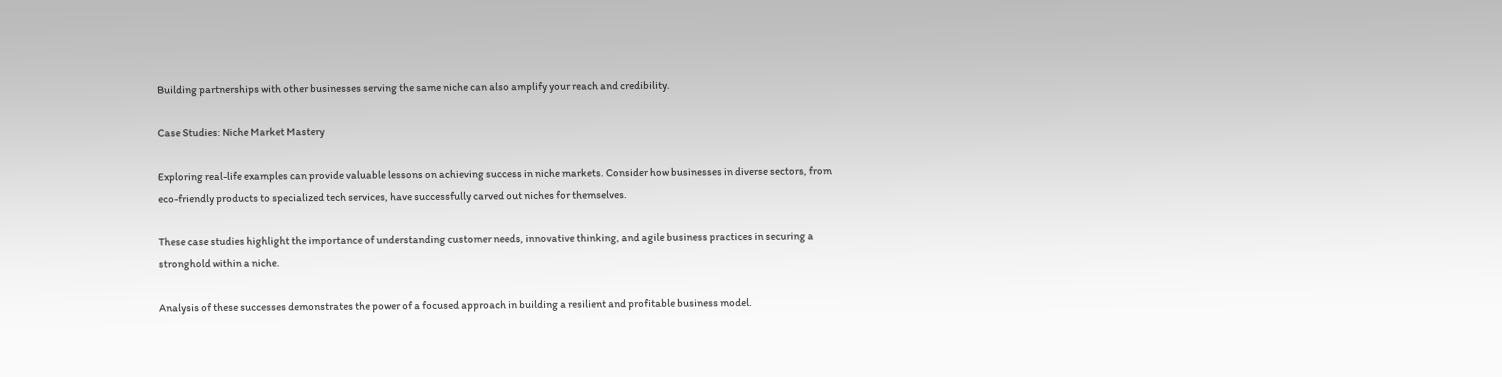Building partnerships with other businesses serving the same niche can also amplify your reach and credibility.

Case Studies: Niche Market Mastery

Exploring real-life examples can provide valuable lessons on achieving success in niche markets. Consider how businesses in diverse sectors, from eco-friendly products to specialized tech services, have successfully carved out niches for themselves.

These case studies highlight the importance of understanding customer needs, innovative thinking, and agile business practices in securing a stronghold within a niche.

Analysis of these successes demonstrates the power of a focused approach in building a resilient and profitable business model.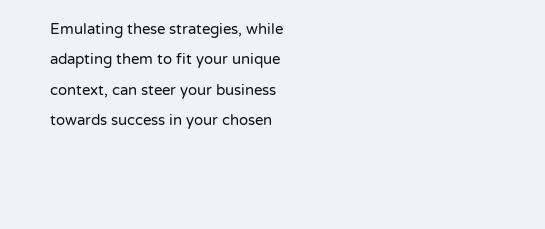Emulating these strategies, while adapting them to fit your unique context, can steer your business towards success in your chosen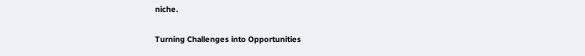niche.

Turning Challenges into Opportunities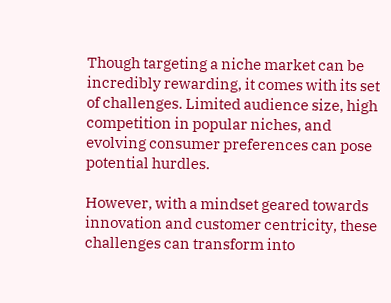Though targeting a niche market can be incredibly rewarding, it comes with its set of challenges. Limited audience size, high competition in popular niches, and evolving consumer preferences can pose potential hurdles.

However, with a mindset geared towards innovation and customer centricity, these challenges can transform into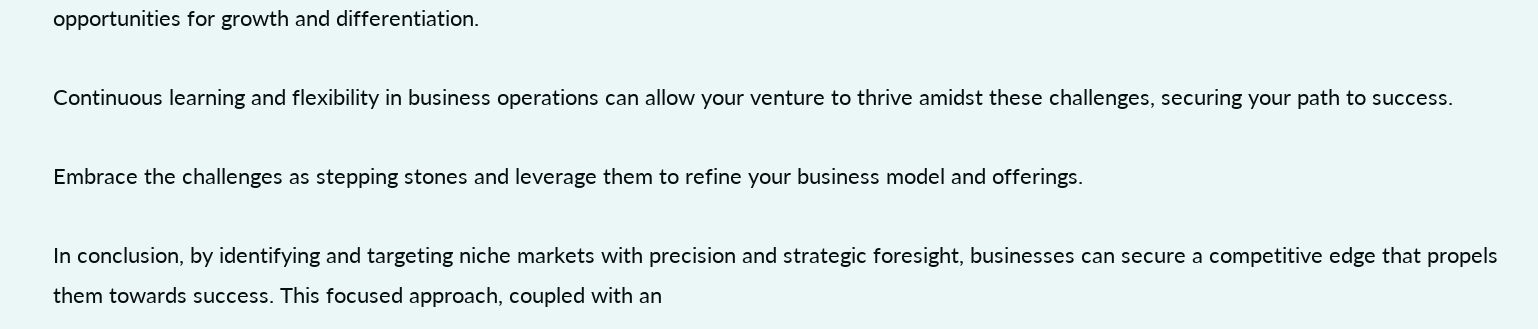opportunities for growth and differentiation.

Continuous learning and flexibility in business operations can allow your venture to thrive amidst these challenges, securing your path to success.

Embrace the challenges as stepping stones and leverage them to refine your business model and offerings.

In conclusion, by identifying and targeting niche markets with precision and strategic foresight, businesses can secure a competitive edge that propels them towards success. This focused approach, coupled with an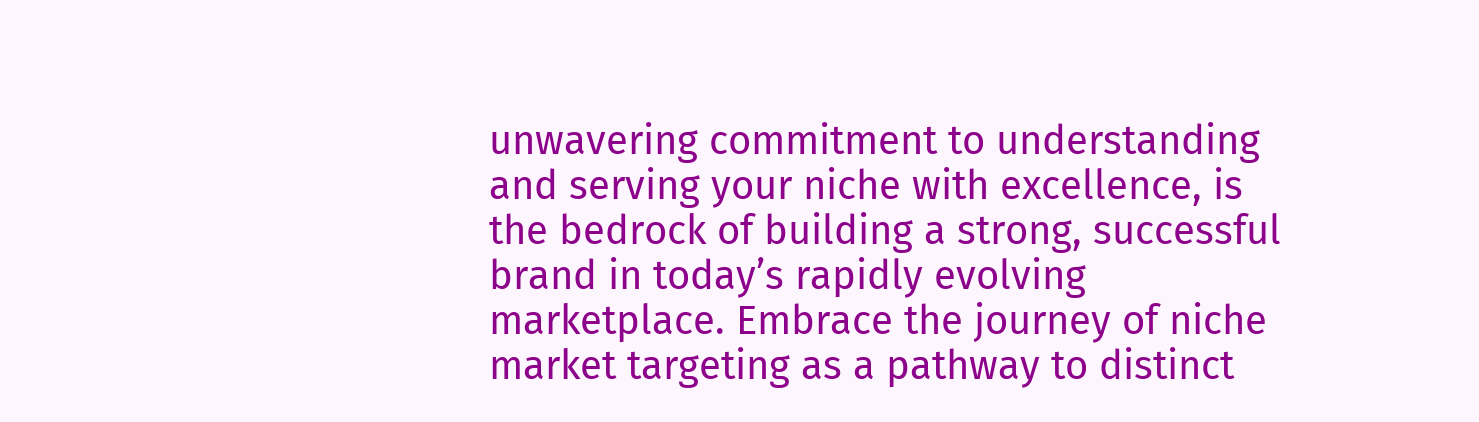unwavering commitment to understanding and serving your niche with excellence, is the bedrock of building a strong, successful brand in today’s rapidly evolving marketplace. Embrace the journey of niche market targeting as a pathway to distinct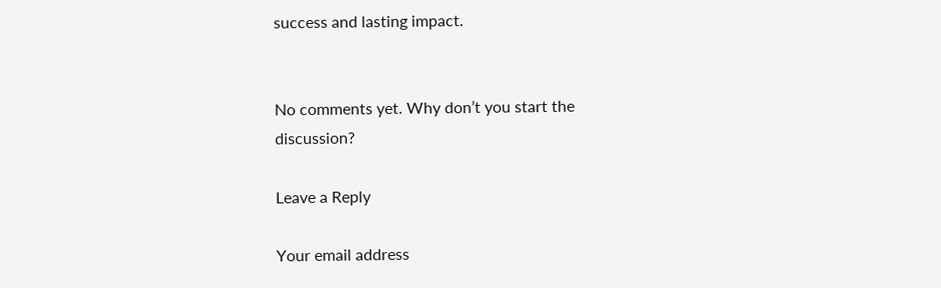success and lasting impact.


No comments yet. Why don’t you start the discussion?

Leave a Reply

Your email address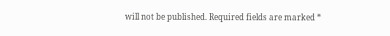will not be published. Required fields are marked *